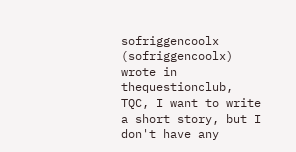sofriggencoolx (sofriggencoolx) wrote in thequestionclub,
TQC, I want to write a short story, but I don't have any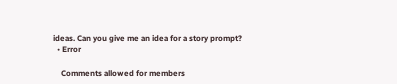ideas. Can you give me an idea for a story prompt?
  • Error

    Comments allowed for members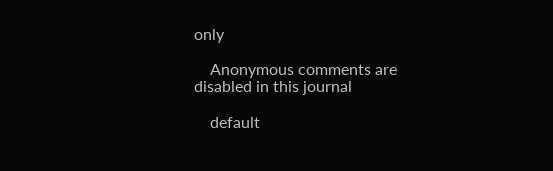only

    Anonymous comments are disabled in this journal

    default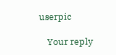userpic

    Your reply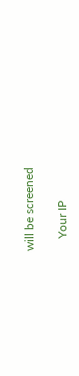will be screened

    Your IP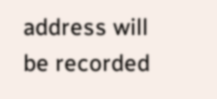address will be recorded